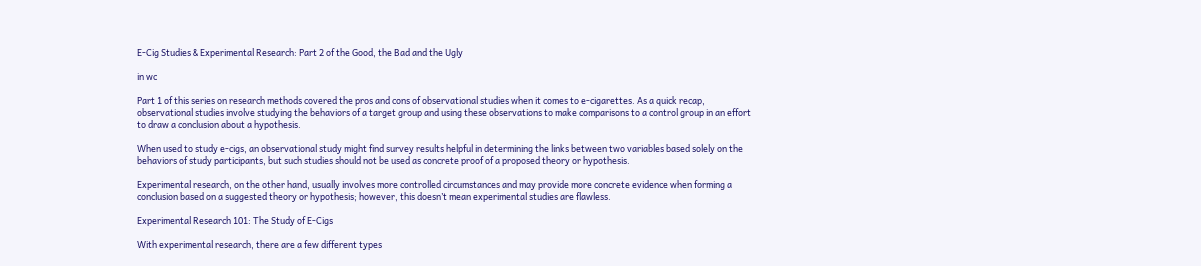E-Cig Studies & Experimental Research: Part 2 of the Good, the Bad and the Ugly

in wc

Part 1 of this series on research methods covered the pros and cons of observational studies when it comes to e-cigarettes. As a quick recap, observational studies involve studying the behaviors of a target group and using these observations to make comparisons to a control group in an effort to draw a conclusion about a hypothesis.

When used to study e-cigs, an observational study might find survey results helpful in determining the links between two variables based solely on the behaviors of study participants, but such studies should not be used as concrete proof of a proposed theory or hypothesis.

Experimental research, on the other hand, usually involves more controlled circumstances and may provide more concrete evidence when forming a conclusion based on a suggested theory or hypothesis; however, this doesn’t mean experimental studies are flawless.

Experimental Research 101: The Study of E-Cigs

With experimental research, there are a few different types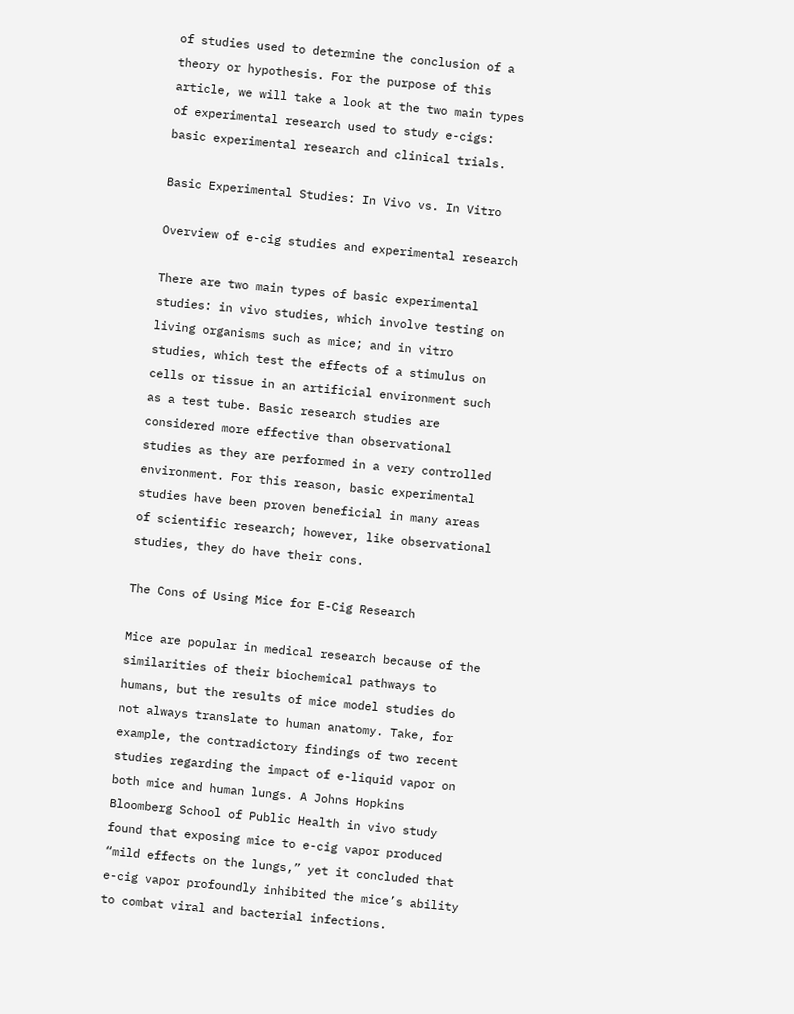of studies used to determine the conclusion of a theory or hypothesis. For the purpose of this article, we will take a look at the two main types of experimental research used to study e-cigs: basic experimental research and clinical trials.

Basic Experimental Studies: In Vivo vs. In Vitro

Overview of e-cig studies and experimental research

There are two main types of basic experimental studies: in vivo studies, which involve testing on living organisms such as mice; and in vitro studies, which test the effects of a stimulus on cells or tissue in an artificial environment such as a test tube. Basic research studies are considered more effective than observational studies as they are performed in a very controlled environment. For this reason, basic experimental studies have been proven beneficial in many areas of scientific research; however, like observational studies, they do have their cons.

The Cons of Using Mice for E-Cig Research

Mice are popular in medical research because of the similarities of their biochemical pathways to humans, but the results of mice model studies do not always translate to human anatomy. Take, for example, the contradictory findings of two recent studies regarding the impact of e-liquid vapor on both mice and human lungs. A Johns Hopkins Bloomberg School of Public Health in vivo study found that exposing mice to e-cig vapor produced “mild effects on the lungs,” yet it concluded that e-cig vapor profoundly inhibited the mice’s ability to combat viral and bacterial infections.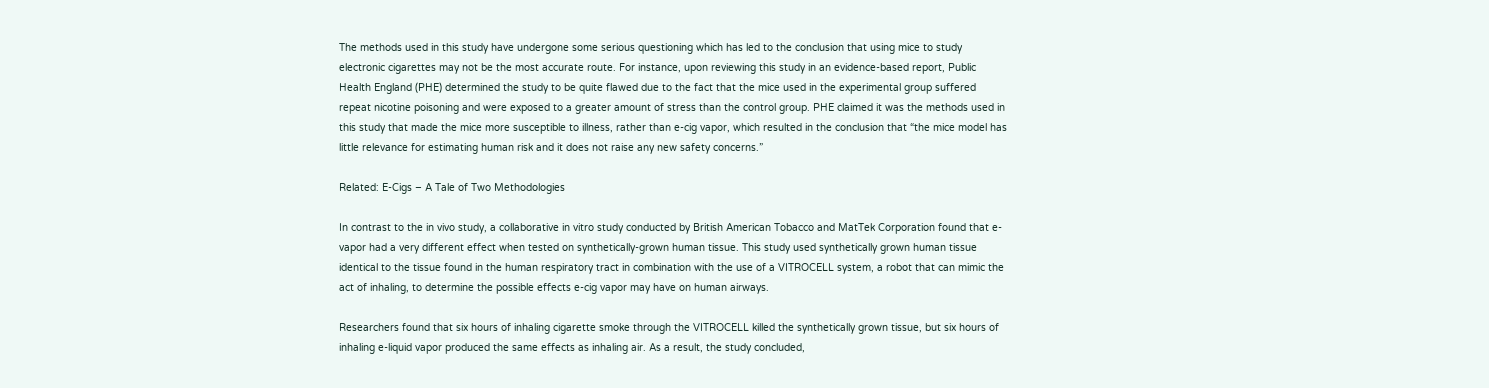The methods used in this study have undergone some serious questioning which has led to the conclusion that using mice to study electronic cigarettes may not be the most accurate route. For instance, upon reviewing this study in an evidence-based report, Public Health England (PHE) determined the study to be quite flawed due to the fact that the mice used in the experimental group suffered repeat nicotine poisoning and were exposed to a greater amount of stress than the control group. PHE claimed it was the methods used in this study that made the mice more susceptible to illness, rather than e-cig vapor, which resulted in the conclusion that “the mice model has little relevance for estimating human risk and it does not raise any new safety concerns.”

Related: E-Cigs – A Tale of Two Methodologies

In contrast to the in vivo study, a collaborative in vitro study conducted by British American Tobacco and MatTek Corporation found that e-vapor had a very different effect when tested on synthetically-grown human tissue. This study used synthetically grown human tissue identical to the tissue found in the human respiratory tract in combination with the use of a VITROCELL system, a robot that can mimic the act of inhaling, to determine the possible effects e-cig vapor may have on human airways.

Researchers found that six hours of inhaling cigarette smoke through the VITROCELL killed the synthetically grown tissue, but six hours of inhaling e-liquid vapor produced the same effects as inhaling air. As a result, the study concluded,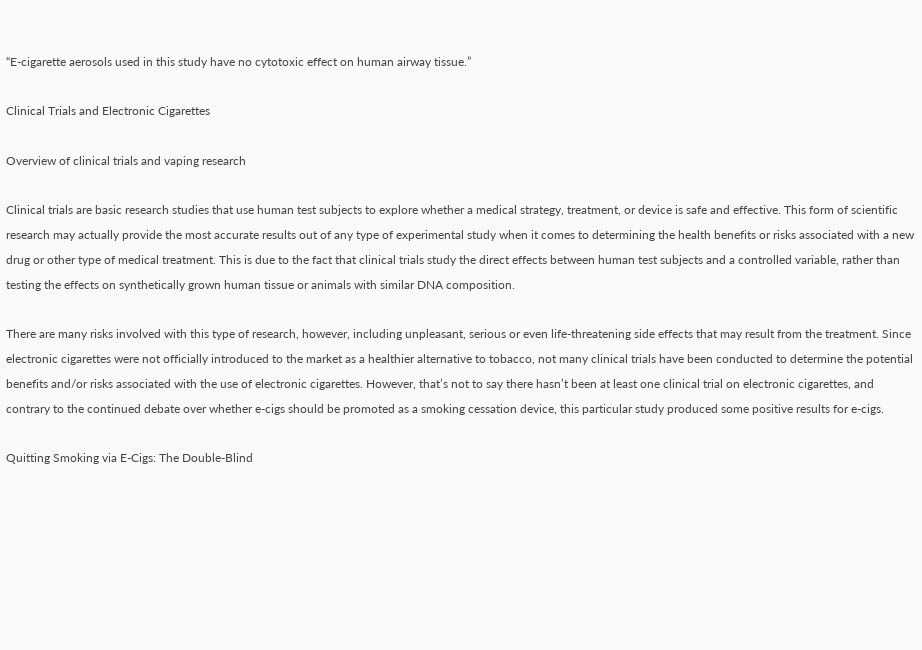“E-cigarette aerosols used in this study have no cytotoxic effect on human airway tissue.”

Clinical Trials and Electronic Cigarettes

Overview of clinical trials and vaping research

Clinical trials are basic research studies that use human test subjects to explore whether a medical strategy, treatment, or device is safe and effective. This form of scientific research may actually provide the most accurate results out of any type of experimental study when it comes to determining the health benefits or risks associated with a new drug or other type of medical treatment. This is due to the fact that clinical trials study the direct effects between human test subjects and a controlled variable, rather than testing the effects on synthetically grown human tissue or animals with similar DNA composition.

There are many risks involved with this type of research, however, including unpleasant, serious or even life-threatening side effects that may result from the treatment. Since electronic cigarettes were not officially introduced to the market as a healthier alternative to tobacco, not many clinical trials have been conducted to determine the potential benefits and/or risks associated with the use of electronic cigarettes. However, that’s not to say there hasn’t been at least one clinical trial on electronic cigarettes, and contrary to the continued debate over whether e-cigs should be promoted as a smoking cessation device, this particular study produced some positive results for e-cigs.

Quitting Smoking via E-Cigs: The Double-Blind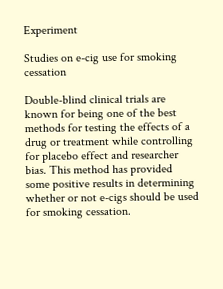Experiment

Studies on e-cig use for smoking cessation

Double-blind clinical trials are known for being one of the best methods for testing the effects of a drug or treatment while controlling for placebo effect and researcher bias. This method has provided some positive results in determining whether or not e-cigs should be used for smoking cessation.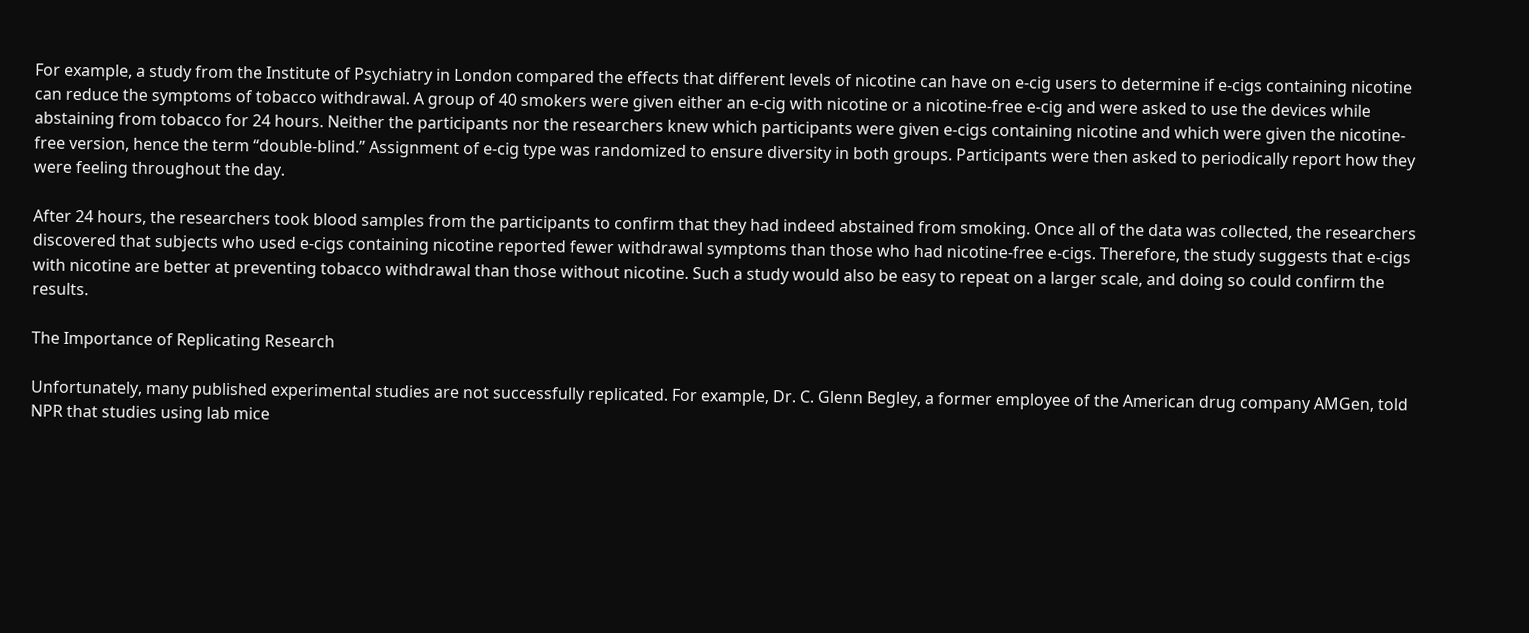For example, a study from the Institute of Psychiatry in London compared the effects that different levels of nicotine can have on e-cig users to determine if e-cigs containing nicotine can reduce the symptoms of tobacco withdrawal. A group of 40 smokers were given either an e-cig with nicotine or a nicotine-free e-cig and were asked to use the devices while abstaining from tobacco for 24 hours. Neither the participants nor the researchers knew which participants were given e-cigs containing nicotine and which were given the nicotine-free version, hence the term “double-blind.” Assignment of e-cig type was randomized to ensure diversity in both groups. Participants were then asked to periodically report how they were feeling throughout the day.

After 24 hours, the researchers took blood samples from the participants to confirm that they had indeed abstained from smoking. Once all of the data was collected, the researchers discovered that subjects who used e-cigs containing nicotine reported fewer withdrawal symptoms than those who had nicotine-free e-cigs. Therefore, the study suggests that e-cigs with nicotine are better at preventing tobacco withdrawal than those without nicotine. Such a study would also be easy to repeat on a larger scale, and doing so could confirm the results.

The Importance of Replicating Research

Unfortunately, many published experimental studies are not successfully replicated. For example, Dr. C. Glenn Begley, a former employee of the American drug company AMGen, told NPR that studies using lab mice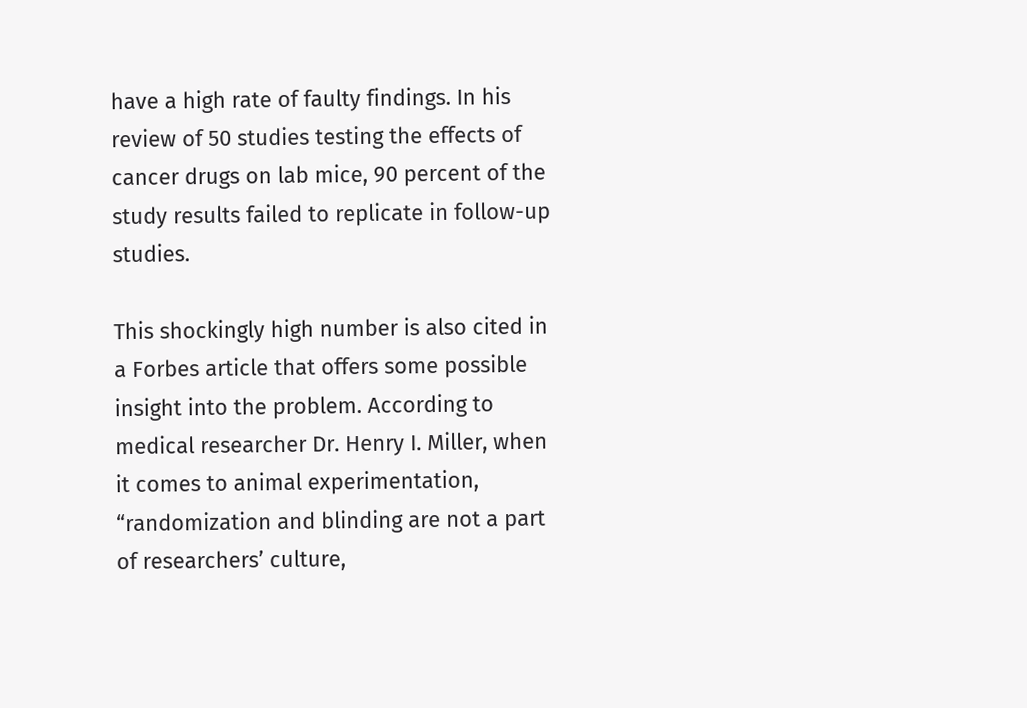have a high rate of faulty findings. In his review of 50 studies testing the effects of cancer drugs on lab mice, 90 percent of the study results failed to replicate in follow-up studies.

This shockingly high number is also cited in a Forbes article that offers some possible insight into the problem. According to medical researcher Dr. Henry I. Miller, when it comes to animal experimentation, “randomization and blinding are not a part of researchers’ culture,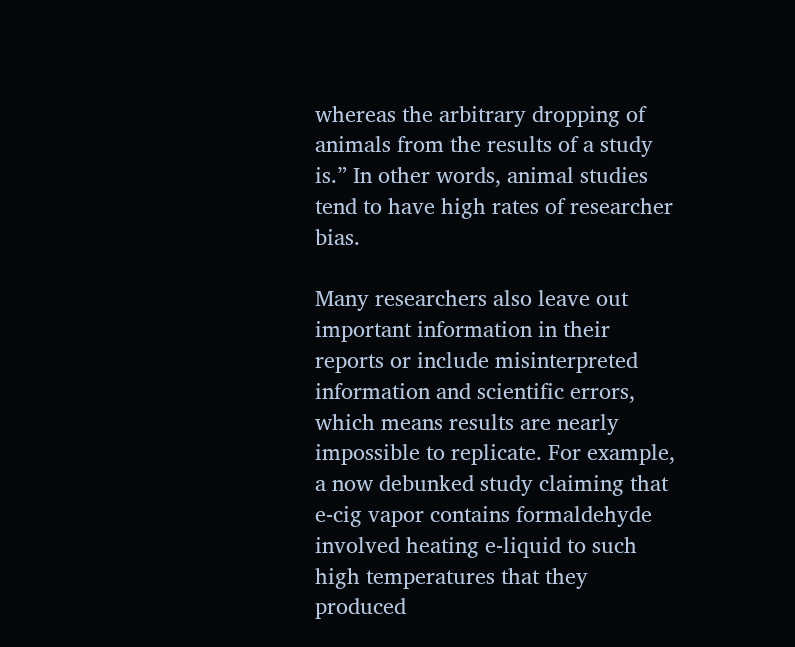whereas the arbitrary dropping of animals from the results of a study is.” In other words, animal studies tend to have high rates of researcher bias.

Many researchers also leave out important information in their reports or include misinterpreted information and scientific errors, which means results are nearly impossible to replicate. For example, a now debunked study claiming that e-cig vapor contains formaldehyde involved heating e-liquid to such high temperatures that they produced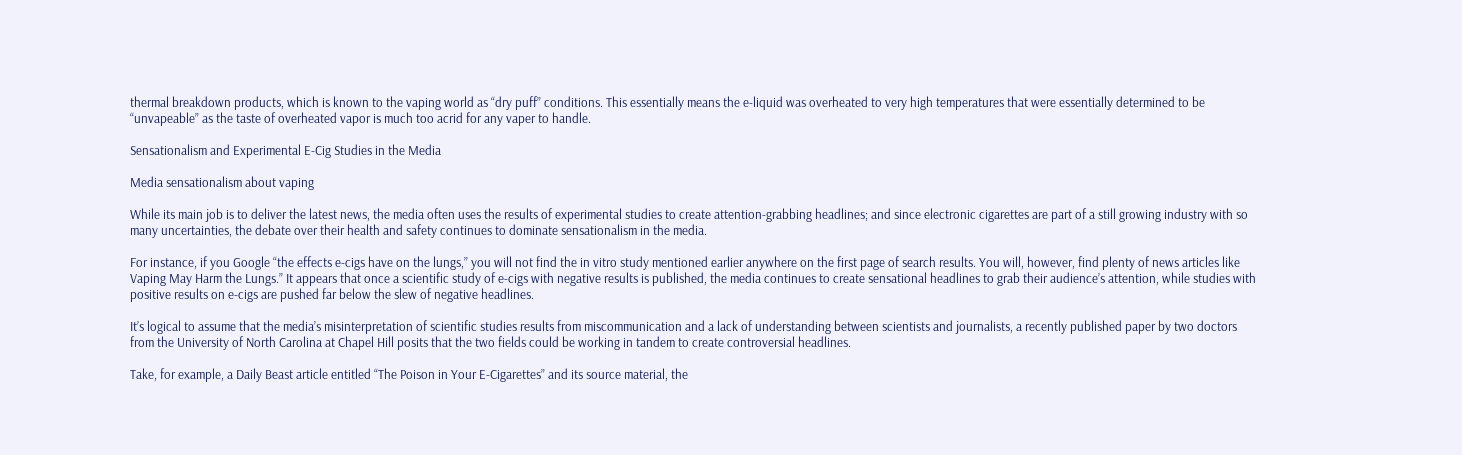thermal breakdown products, which is known to the vaping world as “dry puff” conditions. This essentially means the e-liquid was overheated to very high temperatures that were essentially determined to be “unvapeable” as the taste of overheated vapor is much too acrid for any vaper to handle.

Sensationalism and Experimental E-Cig Studies in the Media

Media sensationalism about vaping

While its main job is to deliver the latest news, the media often uses the results of experimental studies to create attention-grabbing headlines; and since electronic cigarettes are part of a still growing industry with so many uncertainties, the debate over their health and safety continues to dominate sensationalism in the media.

For instance, if you Google “the effects e-cigs have on the lungs,” you will not find the in vitro study mentioned earlier anywhere on the first page of search results. You will, however, find plenty of news articles like Vaping May Harm the Lungs.” It appears that once a scientific study of e-cigs with negative results is published, the media continues to create sensational headlines to grab their audience’s attention, while studies with positive results on e-cigs are pushed far below the slew of negative headlines.

It’s logical to assume that the media’s misinterpretation of scientific studies results from miscommunication and a lack of understanding between scientists and journalists, a recently published paper by two doctors from the University of North Carolina at Chapel Hill posits that the two fields could be working in tandem to create controversial headlines.

Take, for example, a Daily Beast article entitled “The Poison in Your E-Cigarettes” and its source material, the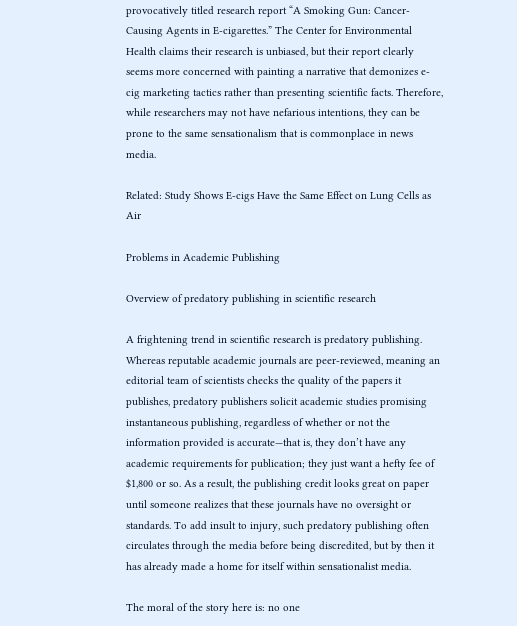provocatively titled research report “A Smoking Gun: Cancer-Causing Agents in E-cigarettes.” The Center for Environmental Health claims their research is unbiased, but their report clearly seems more concerned with painting a narrative that demonizes e-cig marketing tactics rather than presenting scientific facts. Therefore, while researchers may not have nefarious intentions, they can be prone to the same sensationalism that is commonplace in news media.

Related: Study Shows E-cigs Have the Same Effect on Lung Cells as Air

Problems in Academic Publishing

Overview of predatory publishing in scientific research

A frightening trend in scientific research is predatory publishing. Whereas reputable academic journals are peer-reviewed, meaning an editorial team of scientists checks the quality of the papers it publishes, predatory publishers solicit academic studies promising instantaneous publishing, regardless of whether or not the information provided is accurate—that is, they don’t have any academic requirements for publication; they just want a hefty fee of $1,800 or so. As a result, the publishing credit looks great on paper until someone realizes that these journals have no oversight or standards. To add insult to injury, such predatory publishing often circulates through the media before being discredited, but by then it has already made a home for itself within sensationalist media.

The moral of the story here is: no one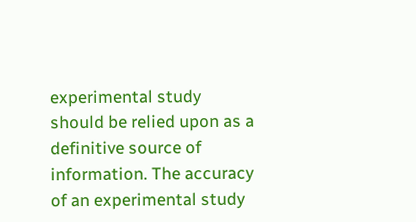experimental study should be relied upon as a definitive source of information. The accuracy of an experimental study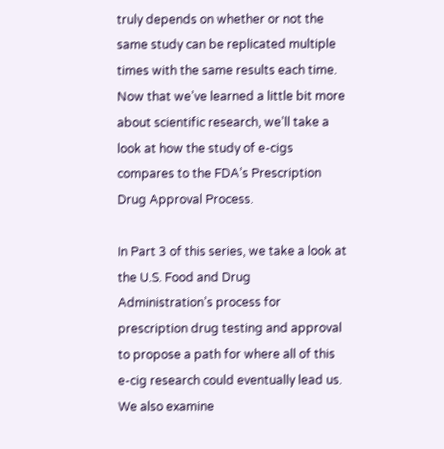truly depends on whether or not the same study can be replicated multiple times with the same results each time. Now that we’ve learned a little bit more about scientific research, we’ll take a look at how the study of e-cigs compares to the FDA’s Prescription Drug Approval Process.

In Part 3 of this series, we take a look at the U.S. Food and Drug Administration’s process for prescription drug testing and approval to propose a path for where all of this e-cig research could eventually lead us. We also examine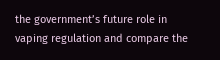the government’s future role in vaping regulation and compare the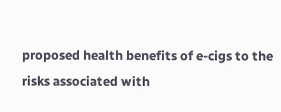proposed health benefits of e-cigs to the risks associated with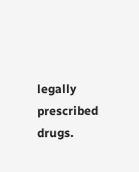legally prescribed drugs.